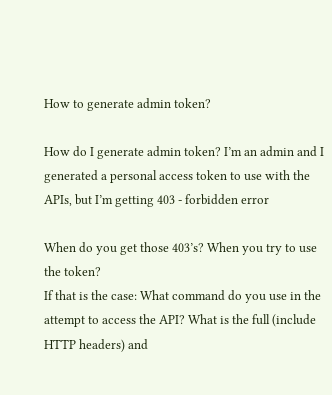How to generate admin token?

How do I generate admin token? I’m an admin and I generated a personal access token to use with the APIs, but I’m getting 403 - forbidden error

When do you get those 403’s? When you try to use the token?
If that is the case: What command do you use in the attempt to access the API? What is the full (include HTTP headers) and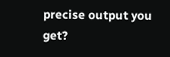precise output you get?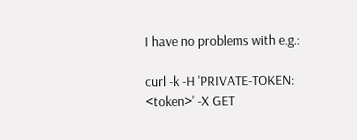I have no problems with e.g.:

curl -k -H 'PRIVATE-TOKEN: <token>' -X GET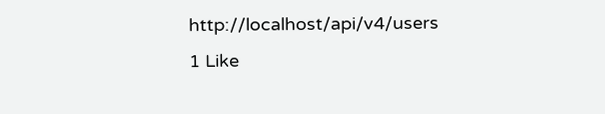http://localhost/api/v4/users
1 Like